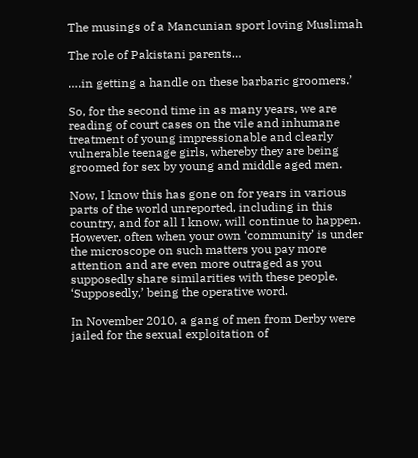The musings of a Mancunian sport loving Muslimah

The role of Pakistani parents…

….in getting a handle on these barbaric groomers.’

So, for the second time in as many years, we are reading of court cases on the vile and inhumane treatment of young impressionable and clearly vulnerable teenage girls, whereby they are being groomed for sex by young and middle aged men.

Now, I know this has gone on for years in various parts of the world unreported, including in this country, and for all I know, will continue to happen.  However, often when your own ‘community’ is under the microscope on such matters you pay more attention and are even more outraged as you supposedly share similarities with these people.  ‘Supposedly,’ being the operative word.

In November 2010, a gang of men from Derby were jailed for the sexual exploitation of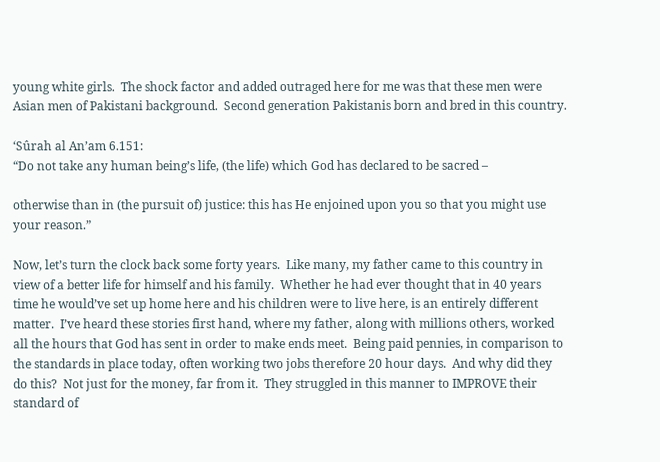young white girls.  The shock factor and added outraged here for me was that these men were Asian men of Pakistani background.  Second generation Pakistanis born and bred in this country.

‘Sûrah al An’am 6.151:
“Do not take any human being’s life, (the life) which God has declared to be sacred –

otherwise than in (the pursuit of) justice: this has He enjoined upon you so that you might use your reason.”

Now, let’s turn the clock back some forty years.  Like many, my father came to this country in view of a better life for himself and his family.  Whether he had ever thought that in 40 years time he would’ve set up home here and his children were to live here, is an entirely different matter.  I’ve heard these stories first hand, where my father, along with millions others, worked all the hours that God has sent in order to make ends meet.  Being paid pennies, in comparison to the standards in place today, often working two jobs therefore 20 hour days.  And why did they do this?  Not just for the money, far from it.  They struggled in this manner to IMPROVE their standard of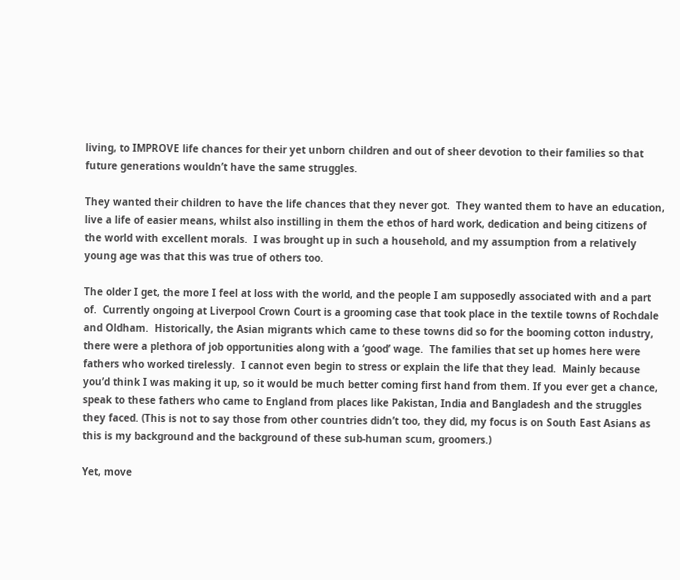living, to IMPROVE life chances for their yet unborn children and out of sheer devotion to their families so that future generations wouldn’t have the same struggles.

They wanted their children to have the life chances that they never got.  They wanted them to have an education, live a life of easier means, whilst also instilling in them the ethos of hard work, dedication and being citizens of the world with excellent morals.  I was brought up in such a household, and my assumption from a relatively young age was that this was true of others too.

The older I get, the more I feel at loss with the world, and the people I am supposedly associated with and a part of.  Currently ongoing at Liverpool Crown Court is a grooming case that took place in the textile towns of Rochdale and Oldham.  Historically, the Asian migrants which came to these towns did so for the booming cotton industry, there were a plethora of job opportunities along with a ‘good’ wage.  The families that set up homes here were fathers who worked tirelessly.  I cannot even begin to stress or explain the life that they lead.  Mainly because you’d think I was making it up, so it would be much better coming first hand from them. If you ever get a chance, speak to these fathers who came to England from places like Pakistan, India and Bangladesh and the struggles they faced. (This is not to say those from other countries didn’t too, they did, my focus is on South East Asians as this is my background and the background of these sub-human scum, groomers.)

Yet, move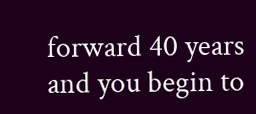forward 40 years and you begin to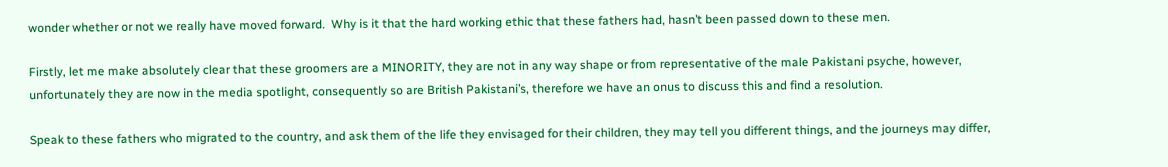wonder whether or not we really have moved forward.  Why is it that the hard working ethic that these fathers had, hasn’t been passed down to these men.

Firstly, let me make absolutely clear that these groomers are a MINORITY, they are not in any way shape or from representative of the male Pakistani psyche, however, unfortunately they are now in the media spotlight, consequently so are British Pakistani’s, therefore we have an onus to discuss this and find a resolution.

Speak to these fathers who migrated to the country, and ask them of the life they envisaged for their children, they may tell you different things, and the journeys may differ,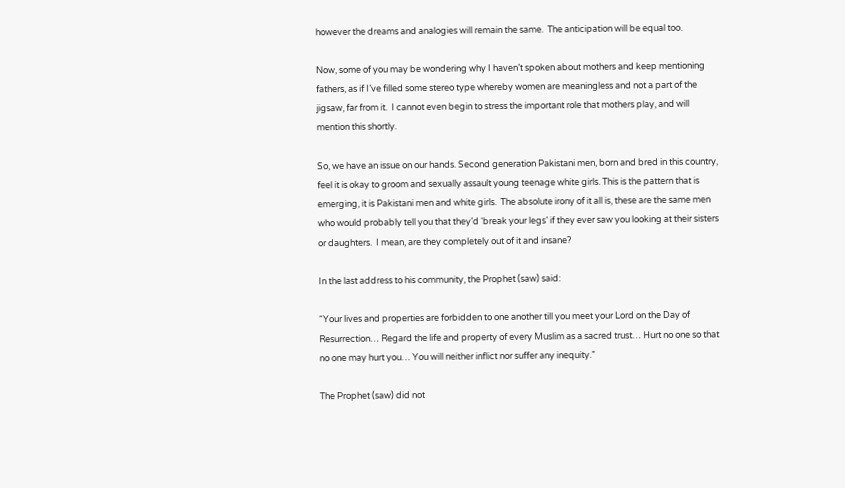however the dreams and analogies will remain the same.  The anticipation will be equal too.

Now, some of you may be wondering why I haven’t spoken about mothers and keep mentioning fathers, as if I’ve filled some stereo type whereby women are meaningless and not a part of the jigsaw, far from it.  I cannot even begin to stress the important role that mothers play, and will mention this shortly.

So, we have an issue on our hands. Second generation Pakistani men, born and bred in this country, feel it is okay to groom and sexually assault young teenage white girls. This is the pattern that is emerging, it is Pakistani men and white girls.  The absolute irony of it all is, these are the same men who would probably tell you that they’d ‘break your legs’ if they ever saw you looking at their sisters or daughters.  I mean, are they completely out of it and insane?

In the last address to his community, the Prophet (saw) said:

“Your lives and properties are forbidden to one another till you meet your Lord on the Day of Resurrection… Regard the life and property of every Muslim as a sacred trust… Hurt no one so that no one may hurt you… You will neither inflict nor suffer any inequity.”

The Prophet (saw) did not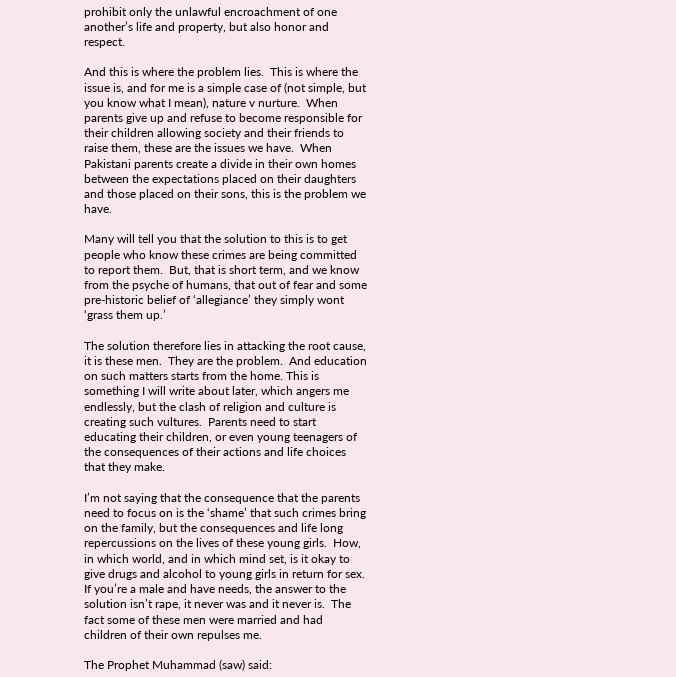prohibit only the unlawful encroachment of one another’s life and property, but also honor and respect.

And this is where the problem lies.  This is where the issue is, and for me is a simple case of (not simple, but you know what I mean), nature v nurture.  When parents give up and refuse to become responsible for their children allowing society and their friends to raise them, these are the issues we have.  When Pakistani parents create a divide in their own homes between the expectations placed on their daughters and those placed on their sons, this is the problem we have.

Many will tell you that the solution to this is to get people who know these crimes are being committed to report them.  But, that is short term, and we know from the psyche of humans, that out of fear and some pre-historic belief of ‘allegiance’ they simply wont ‘grass them up.’

The solution therefore lies in attacking the root cause, it is these men.  They are the problem.  And education on such matters starts from the home. This is something I will write about later, which angers me endlessly, but the clash of religion and culture is creating such vultures.  Parents need to start educating their children, or even young teenagers of the consequences of their actions and life choices that they make.

I’m not saying that the consequence that the parents need to focus on is the ‘shame’ that such crimes bring on the family, but the consequences and life long repercussions on the lives of these young girls.  How, in which world, and in which mind set, is it okay to give drugs and alcohol to young girls in return for sex.  If you’re a male and have needs, the answer to the solution isn’t rape, it never was and it never is.  The fact some of these men were married and had children of their own repulses me.

The Prophet Muhammad (saw) said: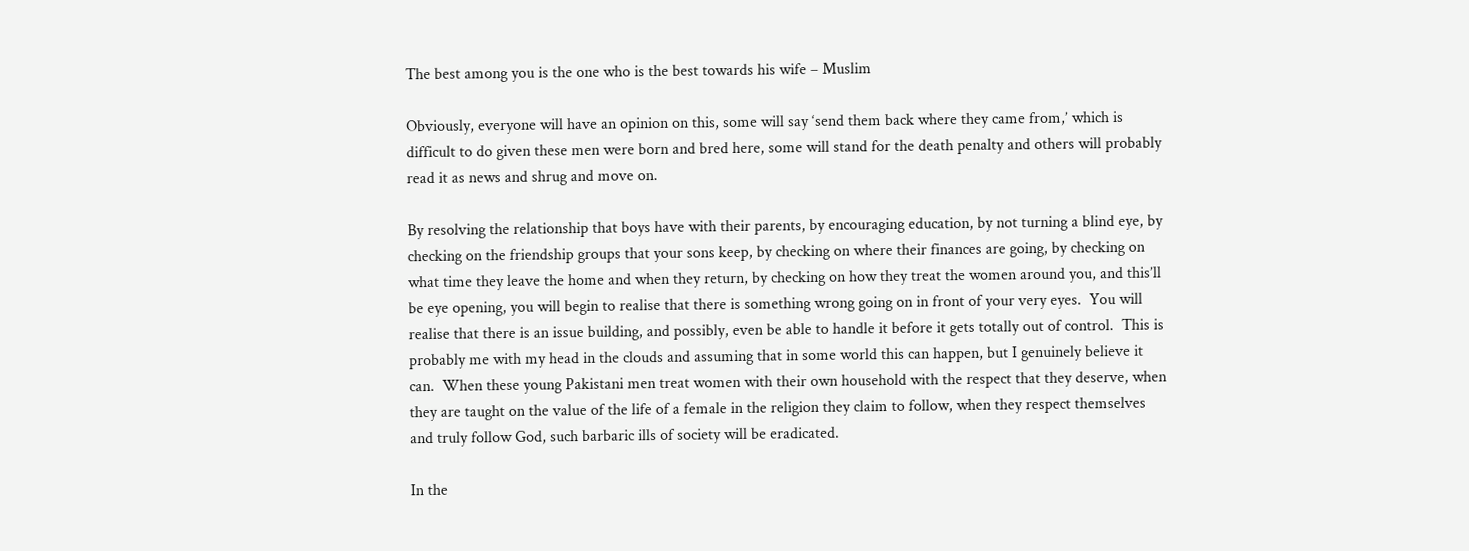The best among you is the one who is the best towards his wife – Muslim

Obviously, everyone will have an opinion on this, some will say ‘send them back where they came from,’ which is difficult to do given these men were born and bred here, some will stand for the death penalty and others will probably read it as news and shrug and move on.

By resolving the relationship that boys have with their parents, by encouraging education, by not turning a blind eye, by checking on the friendship groups that your sons keep, by checking on where their finances are going, by checking on what time they leave the home and when they return, by checking on how they treat the women around you, and this’ll be eye opening, you will begin to realise that there is something wrong going on in front of your very eyes.  You will realise that there is an issue building, and possibly, even be able to handle it before it gets totally out of control.  This is probably me with my head in the clouds and assuming that in some world this can happen, but I genuinely believe it can.  When these young Pakistani men treat women with their own household with the respect that they deserve, when they are taught on the value of the life of a female in the religion they claim to follow, when they respect themselves and truly follow God, such barbaric ills of society will be eradicated.

In the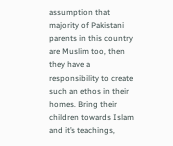assumption that majority of Pakistani parents in this country are Muslim too, then they have a responsibility to create such an ethos in their homes. Bring their children towards Islam and it’s teachings,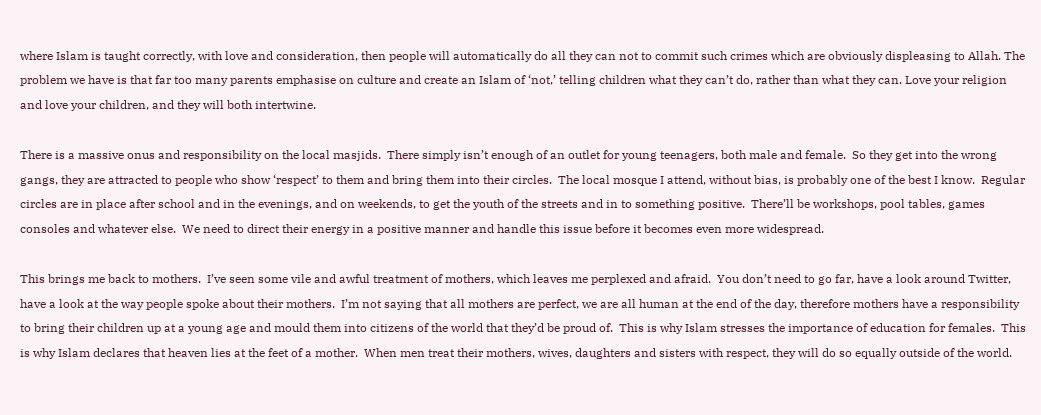where Islam is taught correctly, with love and consideration, then people will automatically do all they can not to commit such crimes which are obviously displeasing to Allah. The problem we have is that far too many parents emphasise on culture and create an Islam of ‘not,’ telling children what they can’t do, rather than what they can. Love your religion and love your children, and they will both intertwine.

There is a massive onus and responsibility on the local masjids.  There simply isn’t enough of an outlet for young teenagers, both male and female.  So they get into the wrong gangs, they are attracted to people who show ‘respect’ to them and bring them into their circles.  The local mosque I attend, without bias, is probably one of the best I know.  Regular circles are in place after school and in the evenings, and on weekends, to get the youth of the streets and in to something positive.  There’ll be workshops, pool tables, games consoles and whatever else.  We need to direct their energy in a positive manner and handle this issue before it becomes even more widespread.

This brings me back to mothers.  I’ve seen some vile and awful treatment of mothers, which leaves me perplexed and afraid.  You don’t need to go far, have a look around Twitter, have a look at the way people spoke about their mothers.  I’m not saying that all mothers are perfect, we are all human at the end of the day, therefore mothers have a responsibility to bring their children up at a young age and mould them into citizens of the world that they’d be proud of.  This is why Islam stresses the importance of education for females.  This is why Islam declares that heaven lies at the feet of a mother.  When men treat their mothers, wives, daughters and sisters with respect, they will do so equally outside of the world.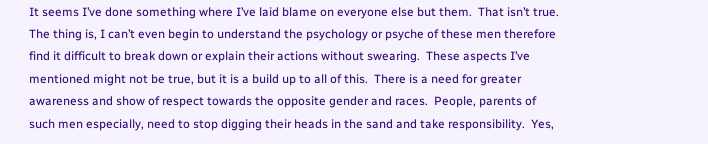It seems I’ve done something where I’ve laid blame on everyone else but them.  That isn’t true.  The thing is, I can’t even begin to understand the psychology or psyche of these men therefore find it difficult to break down or explain their actions without swearing.  These aspects I’ve mentioned might not be true, but it is a build up to all of this.  There is a need for greater awareness and show of respect towards the opposite gender and races.  People, parents of such men especially, need to stop digging their heads in the sand and take responsibility.  Yes,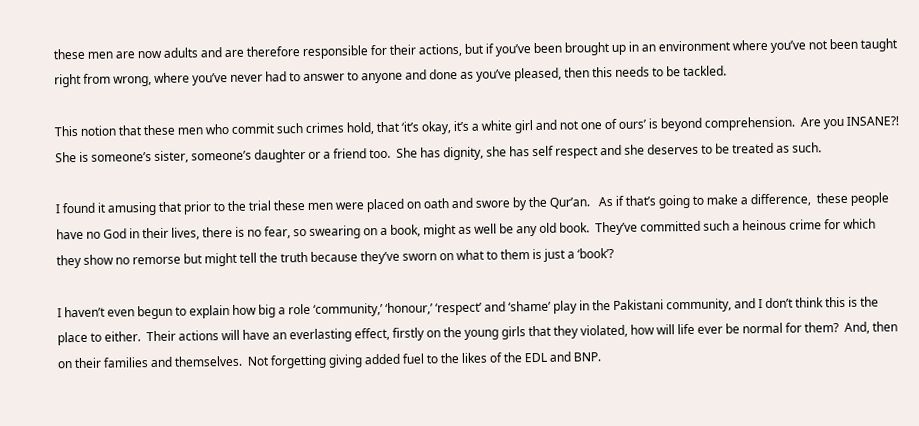these men are now adults and are therefore responsible for their actions, but if you’ve been brought up in an environment where you’ve not been taught right from wrong, where you’ve never had to answer to anyone and done as you’ve pleased, then this needs to be tackled.

This notion that these men who commit such crimes hold, that ‘it’s okay, it’s a white girl and not one of ours’ is beyond comprehension.  Are you INSANE?!  She is someone’s sister, someone’s daughter or a friend too.  She has dignity, she has self respect and she deserves to be treated as such.

I found it amusing that prior to the trial these men were placed on oath and swore by the Qur’an.   As if that’s going to make a difference,  these people have no God in their lives, there is no fear, so swearing on a book, might as well be any old book.  They’ve committed such a heinous crime for which they show no remorse but might tell the truth because they’ve sworn on what to them is just a ‘book’?

I haven’t even begun to explain how big a role ‘community,’ ‘honour,’ ‘respect’ and ‘shame’ play in the Pakistani community, and I don’t think this is the place to either.  Their actions will have an everlasting effect, firstly on the young girls that they violated, how will life ever be normal for them?  And, then on their families and themselves.  Not forgetting giving added fuel to the likes of the EDL and BNP.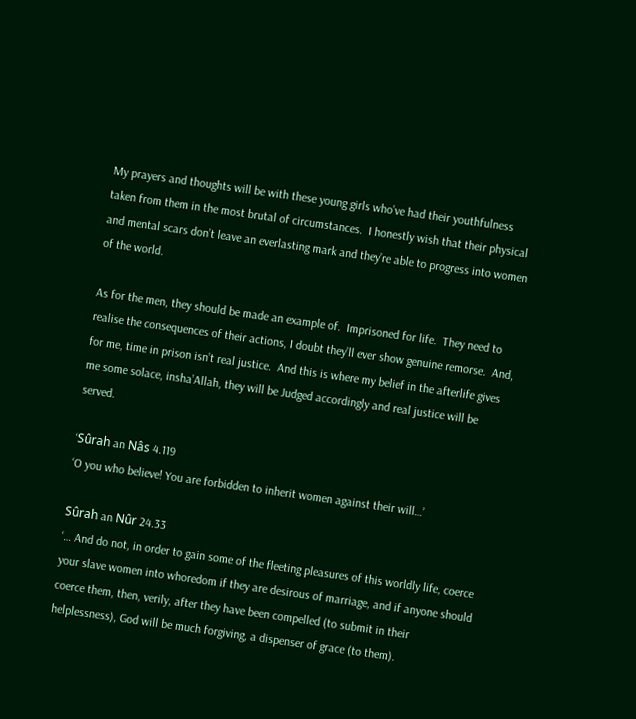My prayers and thoughts will be with these young girls who’ve had their youthfulness taken from them in the most brutal of circumstances.  I honestly wish that their physical and mental scars don’t leave an everlasting mark and they’re able to progress into women of the world.

As for the men, they should be made an example of.  Imprisoned for life.  They need to realise the consequences of their actions, I doubt they’ll ever show genuine remorse.  And, for me, time in prison isn’t real justice.  And this is where my belief in the afterlife gives me some solace, insha’Allah, they will be Judged accordingly and real justice will be served.

‘Sûrah an Nâs 4.119
‘O you who believe! You are forbidden to inherit women against their will…’

Sûrah an Nûr 24.33
‘… And do not, in order to gain some of the fleeting pleasures of this worldly life, coerce your slave women into whoredom if they are desirous of marriage, and if anyone should coerce them, then, verily, after they have been compelled (to submit in their helplessness), God will be much forgiving, a dispenser of grace (to them).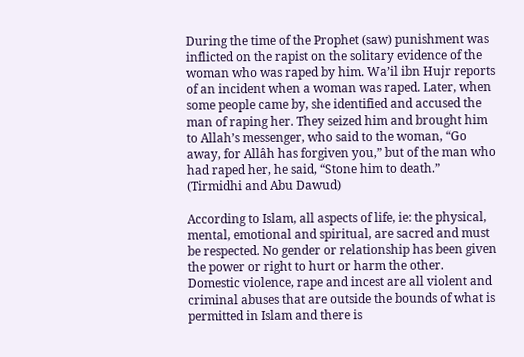During the time of the Prophet (saw) punishment was inflicted on the rapist on the solitary evidence of the woman who was raped by him. Wa’il ibn Hujr reports of an incident when a woman was raped. Later, when some people came by, she identified and accused the man of raping her. They seized him and brought him to Allah’s messenger, who said to the woman, “Go away, for Allâh has forgiven you,” but of the man who had raped her, he said, “Stone him to death.” (Tirmidhi and Abu Dawud)

According to Islam, all aspects of life, ie: the physical, mental, emotional and spiritual, are sacred and must be respected. No gender or relationship has been given the power or right to hurt or harm the other. Domestic violence, rape and incest are all violent and criminal abuses that are outside the bounds of what is permitted in Islam and there is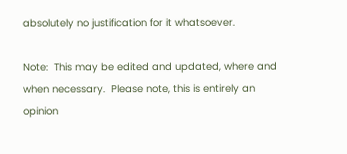absolutely no justification for it whatsoever.

Note:  This may be edited and updated, where and when necessary.  Please note, this is entirely an opinion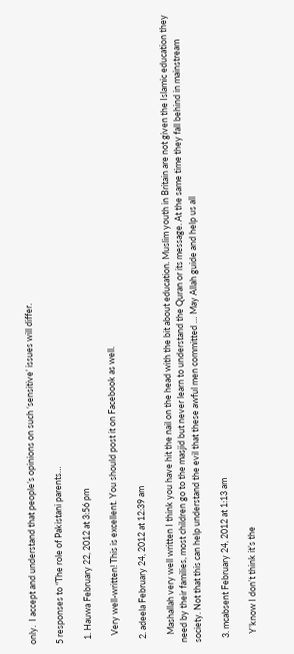only.  I accept and understand that people’s opinions on such ‘sensitive’ issues will differ.

5 responses to “The role of Pakistani parents…

  1. Hauwa February 22, 2012 at 3:56 pm

    Very well-written! This is excellent. You should post it on Facebook as well.

  2. adeela February 24, 2012 at 12:39 am

    Mashallah very well written I think you have hit the nail on the head with the bit about education. Muslim youth in Britain are not given the Islamic education they need by their families, most children go to the masjid but never learn to understand the Quran or its message. At the same time they fall behind in mainstream society. Not that this can help understand the evil that these awful men committed … May Allah guide and help us all

  3. mcabsent February 24, 2012 at 1:13 am

    Y’know I don’t think it’s the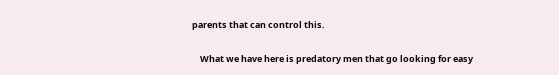parents that can control this.

    What we have here is predatory men that go looking for easy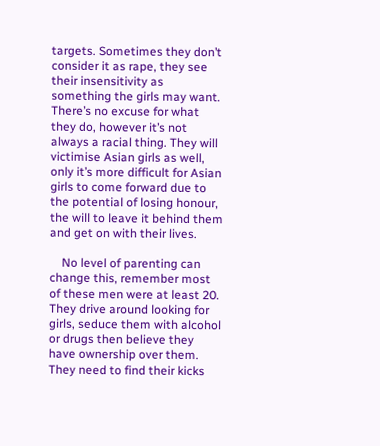targets. Sometimes they don’t consider it as rape, they see their insensitivity as something the girls may want. There’s no excuse for what they do, however it’s not always a racial thing. They will victimise Asian girls as well, only it’s more difficult for Asian girls to come forward due to the potential of losing honour, the will to leave it behind them and get on with their lives.

    No level of parenting can change this, remember most of these men were at least 20. They drive around looking for girls, seduce them with alcohol or drugs then believe they have ownership over them. They need to find their kicks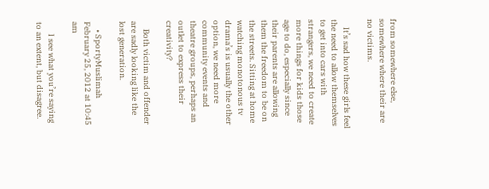from somewhere else, somewhere where their are no victims.

    It’s sad how these girls feel the need to allow themselves to get into cars with strangers, we need to create more things for kids those age to do, especially since their parents are allowing them the freedom to be on the streets. Sitting at home watching monotonous tv drama’s is usually the other option, we need more community events and theatre groups, perhaps an outlet to express their creativity?

    Both victim and offender are sadly looking like the lost generation.

    • SportyMuslimah February 25, 2012 at 10:45 am

      I see what you’re saying to an extent, but disagree.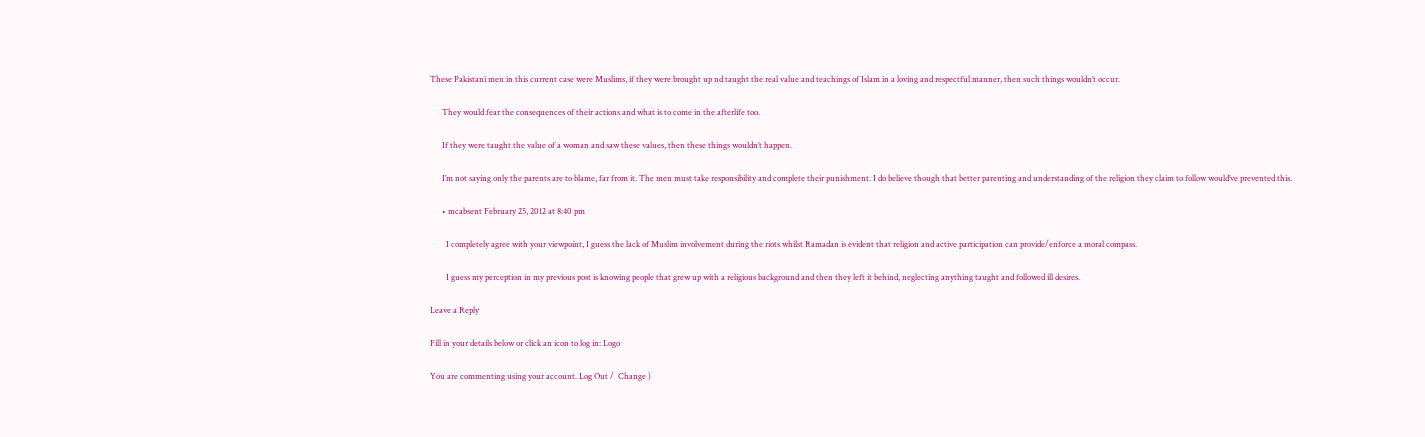These Pakistani men in this current case were Muslims, if they were brought up nd taught the real value and teachings of Islam in a loving and respectful manner, then such things wouldn’t occur.

      They would fear the consequences of their actions and what is to come in the afterlife too.

      If they were taught the value of a woman and saw these values, then these things wouldn’t happen.

      I’m not saying only the parents are to blame, far from it. The men must take responsibility and complete their punishment. I do believe though that better parenting and understanding of the religion they claim to follow would’ve prevented this.

      • mcabsent February 25, 2012 at 8:40 pm

        I completely agree with your viewpoint, I guess the lack of Muslim involvement during the riots whilst Ramadan is evident that religion and active participation can provide/enforce a moral compass.

        I guess my perception in my previous post is knowing people that grew up with a religious background and then they left it behind, neglecting anything taught and followed ill desires.

Leave a Reply

Fill in your details below or click an icon to log in: Logo

You are commenting using your account. Log Out /  Change )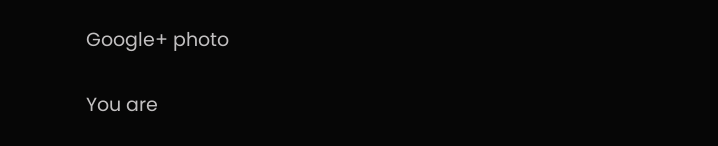Google+ photo

You are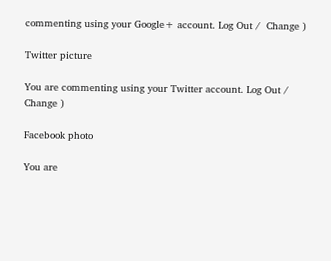commenting using your Google+ account. Log Out /  Change )

Twitter picture

You are commenting using your Twitter account. Log Out /  Change )

Facebook photo

You are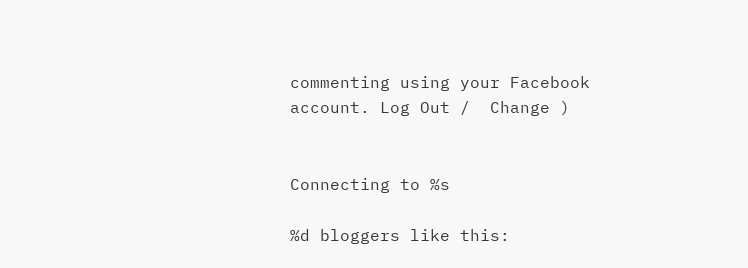commenting using your Facebook account. Log Out /  Change )


Connecting to %s

%d bloggers like this: